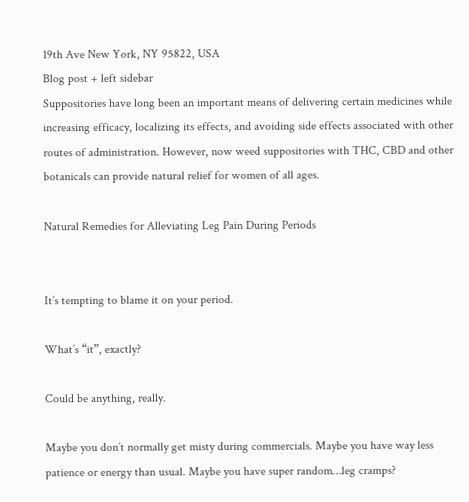19th Ave New York, NY 95822, USA
Blog post + left sidebar
Suppositories have long been an important means of delivering certain medicines while increasing efficacy, localizing its effects, and avoiding side effects associated with other routes of administration. However, now weed suppositories with THC, CBD and other botanicals can provide natural relief for women of all ages.

Natural Remedies for Alleviating Leg Pain During Periods


It’s tempting to blame it on your period.

What’s “it”, exactly?

Could be anything, really.

Maybe you don’t normally get misty during commercials. Maybe you have way less patience or energy than usual. Maybe you have super random…leg cramps?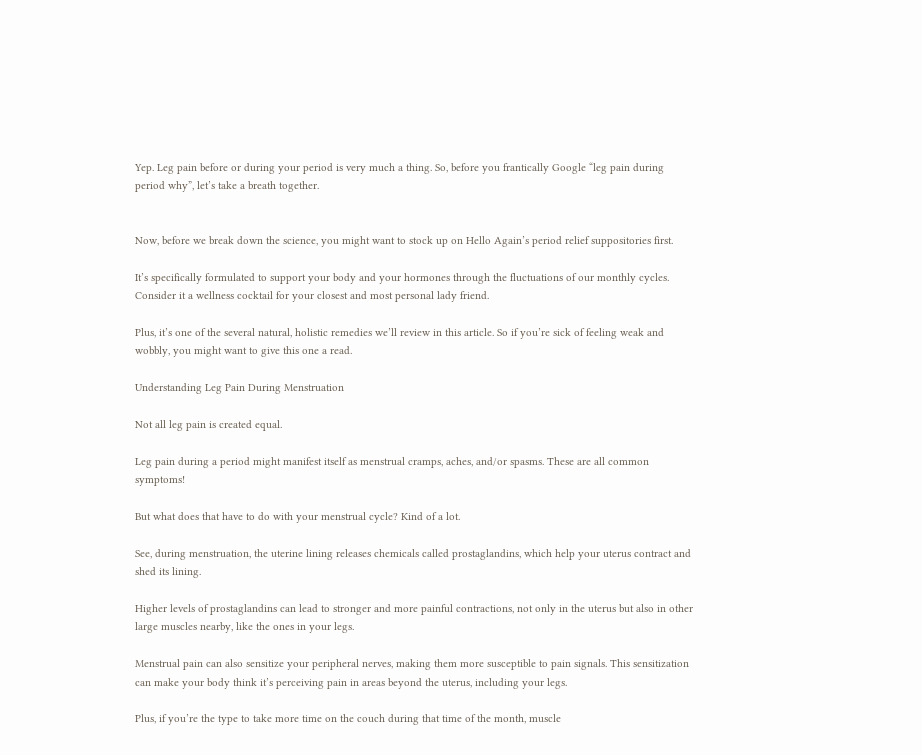Yep. Leg pain before or during your period is very much a thing. So, before you frantically Google “leg pain during period why”, let’s take a breath together.


Now, before we break down the science, you might want to stock up on Hello Again’s period relief suppositories first.

It’s specifically formulated to support your body and your hormones through the fluctuations of our monthly cycles. Consider it a wellness cocktail for your closest and most personal lady friend.

Plus, it’s one of the several natural, holistic remedies we’ll review in this article. So if you’re sick of feeling weak and wobbly, you might want to give this one a read.

Understanding Leg Pain During Menstruation

Not all leg pain is created equal.

Leg pain during a period might manifest itself as menstrual cramps, aches, and/or spasms. These are all common symptoms!

But what does that have to do with your menstrual cycle? Kind of a lot.

See, during menstruation, the uterine lining releases chemicals called prostaglandins, which help your uterus contract and shed its lining.

Higher levels of prostaglandins can lead to stronger and more painful contractions, not only in the uterus but also in other large muscles nearby, like the ones in your legs.

Menstrual pain can also sensitize your peripheral nerves, making them more susceptible to pain signals. This sensitization can make your body think it’s perceiving pain in areas beyond the uterus, including your legs.

Plus, if you’re the type to take more time on the couch during that time of the month, muscle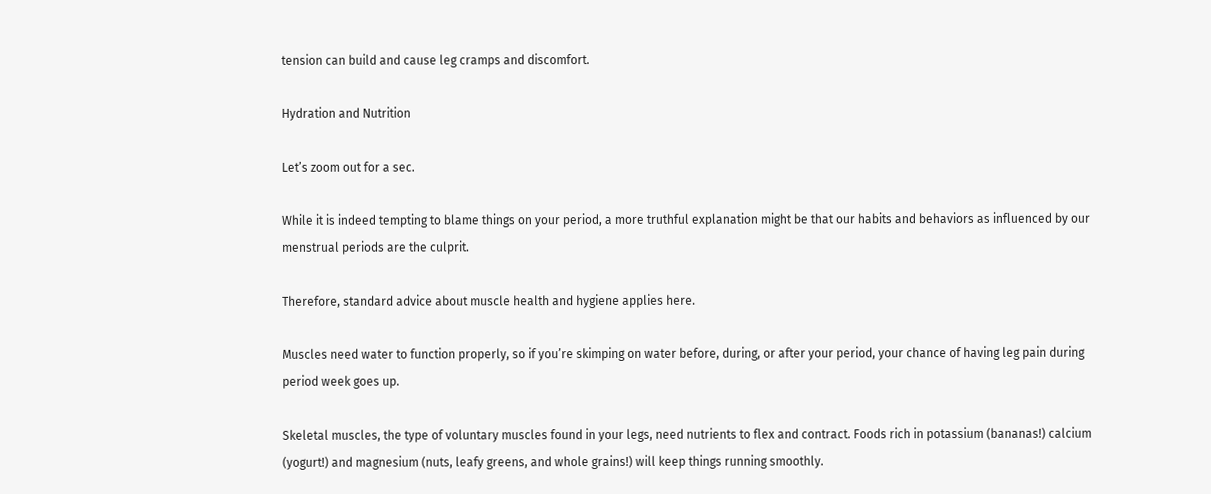tension can build and cause leg cramps and discomfort.

Hydration and Nutrition

Let’s zoom out for a sec.

While it is indeed tempting to blame things on your period, a more truthful explanation might be that our habits and behaviors as influenced by our menstrual periods are the culprit.

Therefore, standard advice about muscle health and hygiene applies here.

Muscles need water to function properly, so if you’re skimping on water before, during, or after your period, your chance of having leg pain during period week goes up.

Skeletal muscles, the type of voluntary muscles found in your legs, need nutrients to flex and contract. Foods rich in potassium (bananas!) calcium (yogurt!) and magnesium (nuts, leafy greens, and whole grains!) will keep things running smoothly.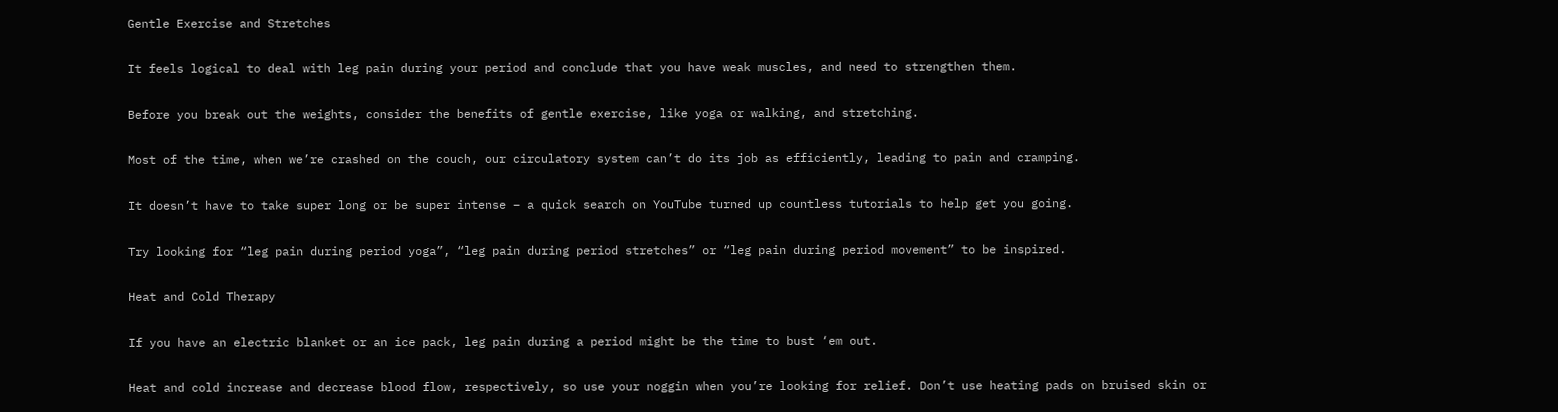Gentle Exercise and Stretches

It feels logical to deal with leg pain during your period and conclude that you have weak muscles, and need to strengthen them.

Before you break out the weights, consider the benefits of gentle exercise, like yoga or walking, and stretching.

Most of the time, when we’re crashed on the couch, our circulatory system can’t do its job as efficiently, leading to pain and cramping.

It doesn’t have to take super long or be super intense – a quick search on YouTube turned up countless tutorials to help get you going.

Try looking for “leg pain during period yoga”, “leg pain during period stretches” or “leg pain during period movement” to be inspired.

Heat and Cold Therapy

If you have an electric blanket or an ice pack, leg pain during a period might be the time to bust ‘em out.

Heat and cold increase and decrease blood flow, respectively, so use your noggin when you’re looking for relief. Don’t use heating pads on bruised skin or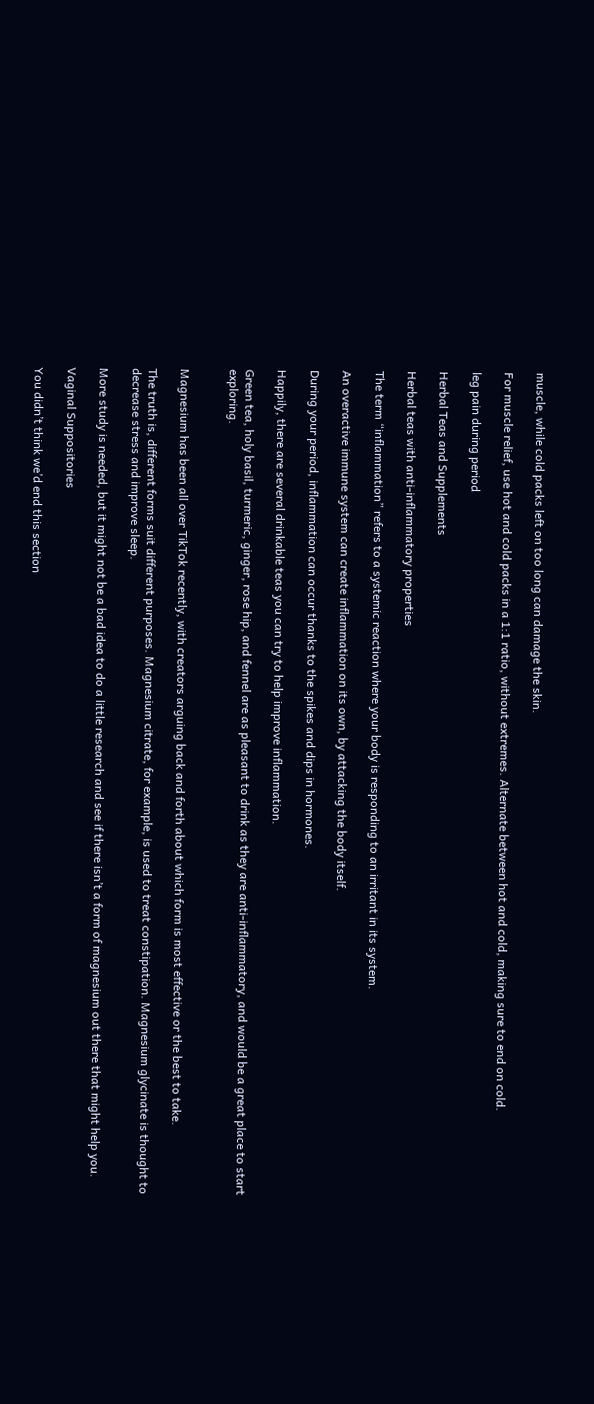muscle, while cold packs left on too long can damage the skin.

For muscle relief, use hot and cold packs in a 1:1 ratio, without extremes. Alternate between hot and cold, making sure to end on cold.

leg pain during period

Herbal Teas and Supplements

Herbal teas with anti-inflammatory properties

The term “inflammation” refers to a systemic reaction where your body is responding to an irritant in its system.

An overactive immune system can create inflammation on its own, by attacking the body itself.

During your period, inflammation can occur thanks to the spikes and dips in hormones.

Happily, there are several drinkable teas you can try to help improve inflammation.

Green tea, holy basil, turmeric, ginger, rose hip, and fennel are as pleasant to drink as they are anti-inflammatory, and would be a great place to start exploring.


Magnesium has been all over TikTok recently, with creators arguing back and forth about which form is most effective or the best to take.

The truth is, different forms suit different purposes. Magnesium citrate, for example, is used to treat constipation. Magnesium glycinate is thought to decrease stress and improve sleep.

More study is needed, but it might not be a bad idea to do a little research and see if there isn’t a form of magnesium out there that might help you.

Vaginal Suppositories

You didn’t think we’d end this section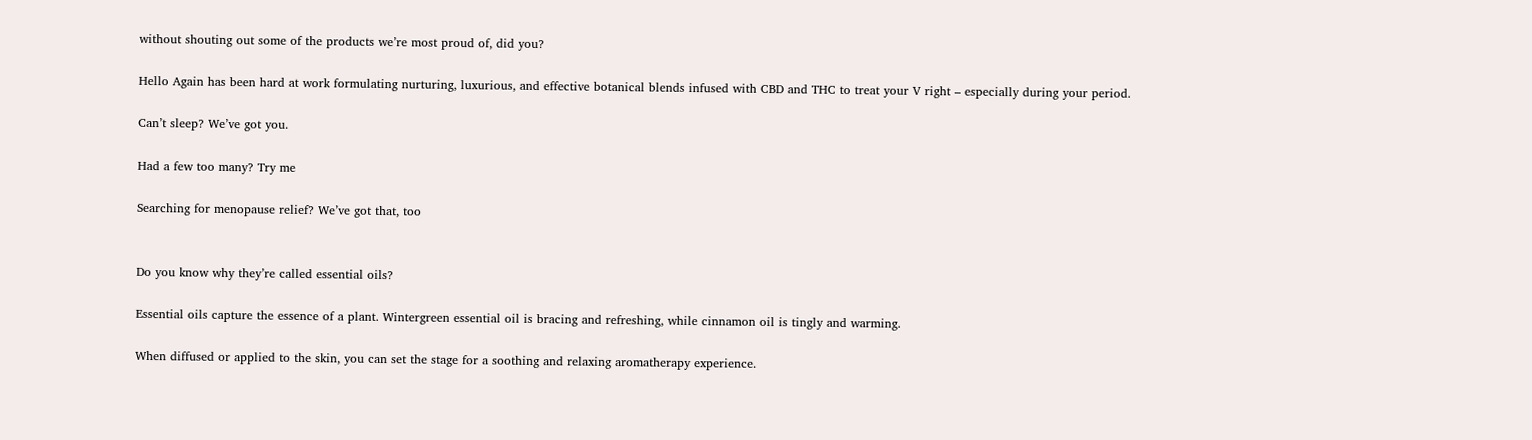without shouting out some of the products we’re most proud of, did you?

Hello Again has been hard at work formulating nurturing, luxurious, and effective botanical blends infused with CBD and THC to treat your V right – especially during your period.

Can’t sleep? We’ve got you.

Had a few too many? Try me

Searching for menopause relief? We’ve got that, too


Do you know why they’re called essential oils?

Essential oils capture the essence of a plant. Wintergreen essential oil is bracing and refreshing, while cinnamon oil is tingly and warming.

When diffused or applied to the skin, you can set the stage for a soothing and relaxing aromatherapy experience.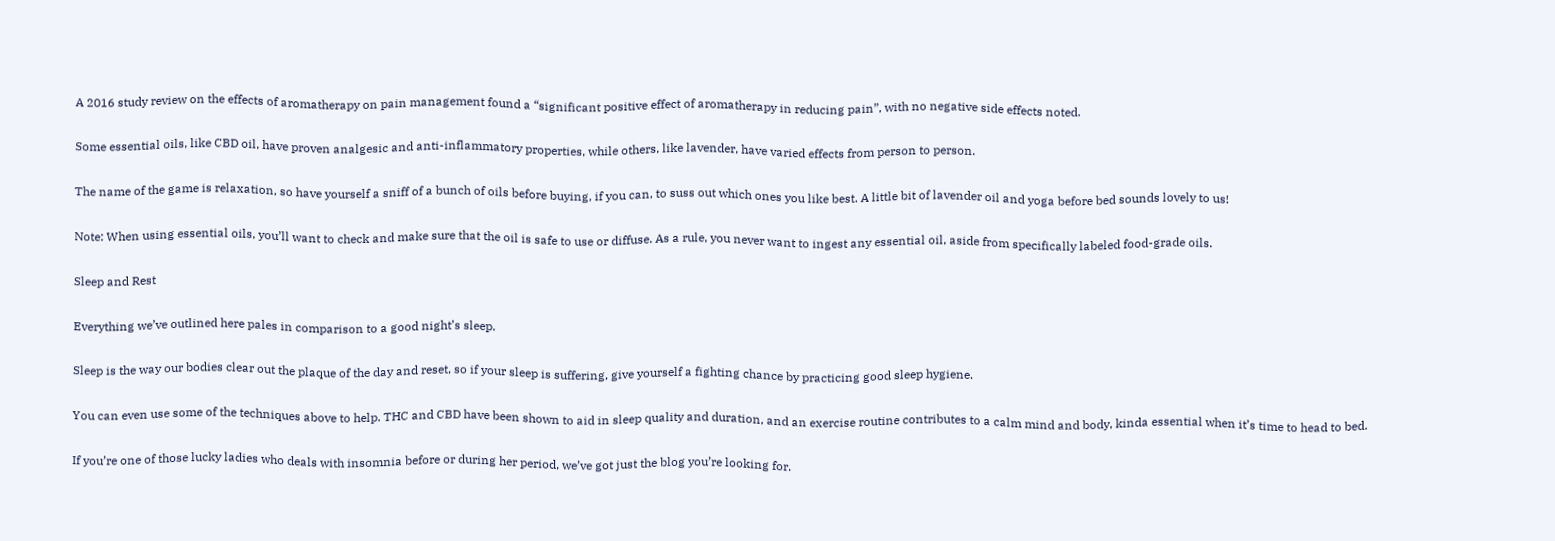A 2016 study review on the effects of aromatherapy on pain management found a “significant positive effect of aromatherapy in reducing pain”, with no negative side effects noted.

Some essential oils, like CBD oil, have proven analgesic and anti-inflammatory properties, while others, like lavender, have varied effects from person to person.

The name of the game is relaxation, so have yourself a sniff of a bunch of oils before buying, if you can, to suss out which ones you like best. A little bit of lavender oil and yoga before bed sounds lovely to us!

Note: When using essential oils, you’ll want to check and make sure that the oil is safe to use or diffuse. As a rule, you never want to ingest any essential oil, aside from specifically labeled food-grade oils.

Sleep and Rest

Everything we’ve outlined here pales in comparison to a good night’s sleep.

Sleep is the way our bodies clear out the plaque of the day and reset, so if your sleep is suffering, give yourself a fighting chance by practicing good sleep hygiene.

You can even use some of the techniques above to help. THC and CBD have been shown to aid in sleep quality and duration, and an exercise routine contributes to a calm mind and body, kinda essential when it’s time to head to bed.

If you’re one of those lucky ladies who deals with insomnia before or during her period, we’ve got just the blog you’re looking for.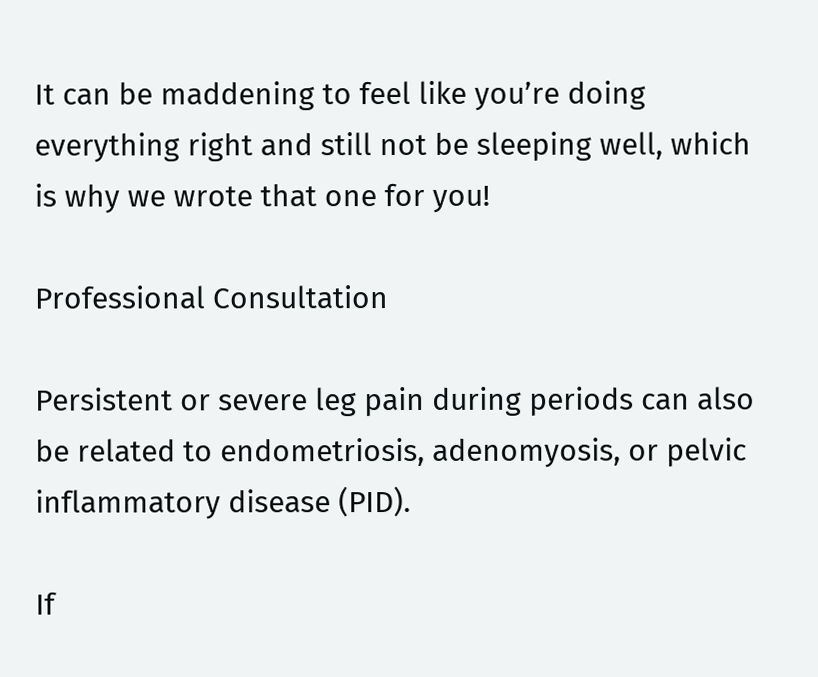It can be maddening to feel like you’re doing everything right and still not be sleeping well, which is why we wrote that one for you!

Professional Consultation

Persistent or severe leg pain during periods can also be related to endometriosis, adenomyosis, or pelvic inflammatory disease (PID).

If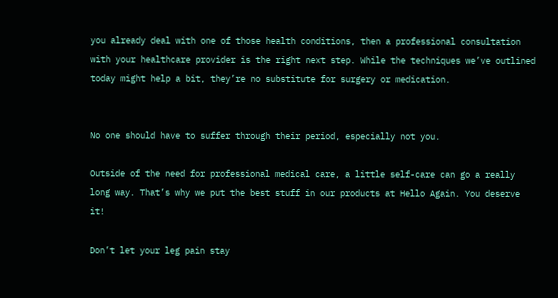you already deal with one of those health conditions, then a professional consultation with your healthcare provider is the right next step. While the techniques we’ve outlined today might help a bit, they’re no substitute for surgery or medication.


No one should have to suffer through their period, especially not you.

Outside of the need for professional medical care, a little self-care can go a really long way. That’s why we put the best stuff in our products at Hello Again. You deserve it!

Don’t let your leg pain stay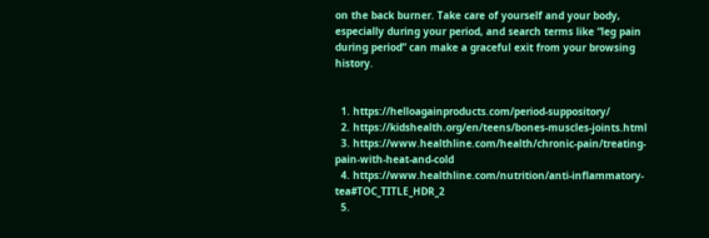on the back burner. Take care of yourself and your body, especially during your period, and search terms like “leg pain during period” can make a graceful exit from your browsing history.


  1. https://helloagainproducts.com/period-suppository/
  2. https://kidshealth.org/en/teens/bones-muscles-joints.html
  3. https://www.healthline.com/health/chronic-pain/treating-pain-with-heat-and-cold
  4. https://www.healthline.com/nutrition/anti-inflammatory-tea#TOC_TITLE_HDR_2
  5.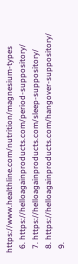https://www.healthline.com/nutrition/magnesium-types
  6. https://helloagainproducts.com/period-suppository/
  7. https://helloagainproducts.com/sleep-suppository/
  8. https://helloagainproducts.com/hangover-suppository/
  9.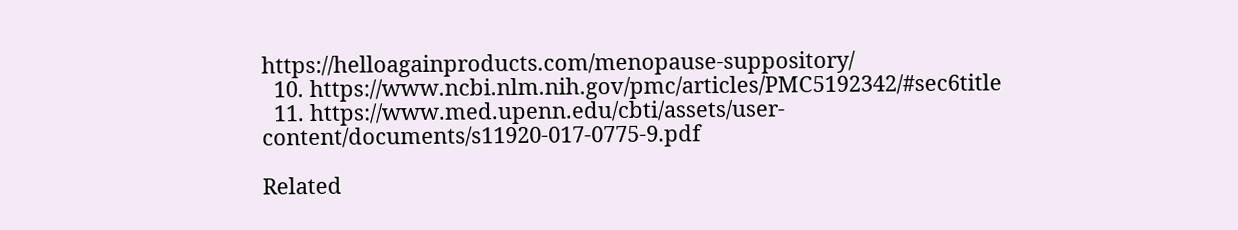https://helloagainproducts.com/menopause-suppository/
  10. https://www.ncbi.nlm.nih.gov/pmc/articles/PMC5192342/#sec6title
  11. https://www.med.upenn.edu/cbti/assets/user-content/documents/s11920-017-0775-9.pdf

Related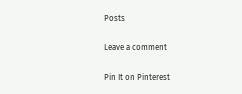Posts

Leave a comment

Pin It on Pinterest